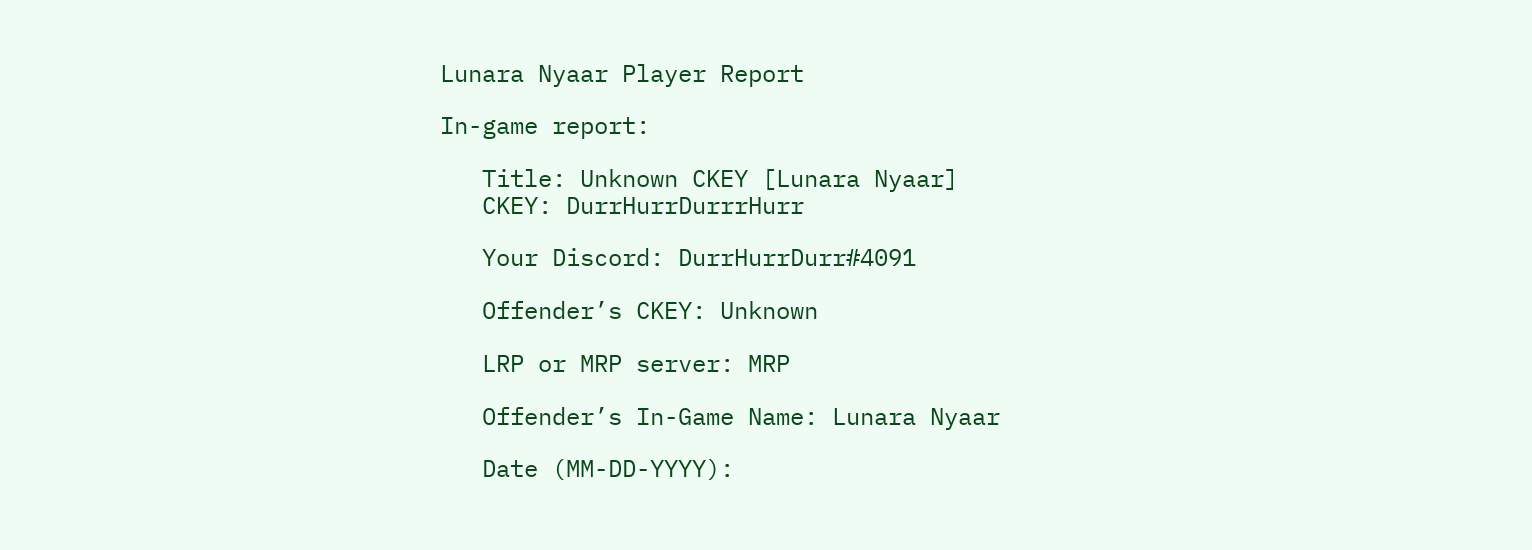Lunara Nyaar Player Report

In-game report:

   Title: Unknown CKEY [Lunara Nyaar]
   CKEY: DurrHurrDurrrHurr

   Your Discord: DurrHurrDurr#4091

   Offender’s CKEY: Unknown

   LRP or MRP server: MRP

   Offender’s In-Game Name: Lunara Nyaar

   Date (MM-DD-YYYY):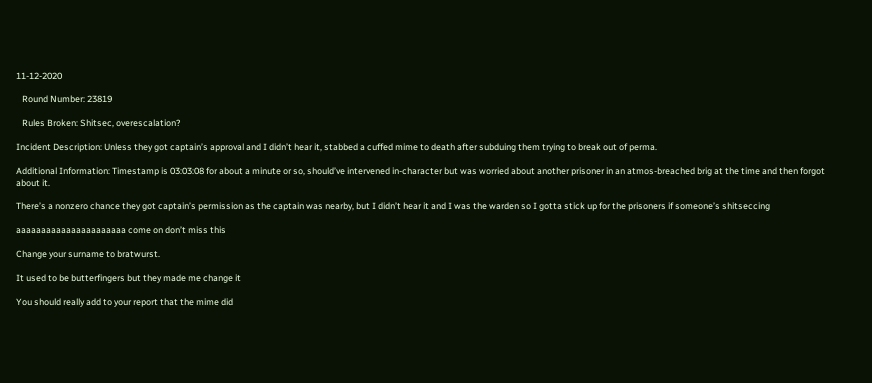11-12-2020

   Round Number: 23819

   Rules Broken: Shitsec, overescalation?

Incident Description: Unless they got captain’s approval and I didn’t hear it, stabbed a cuffed mime to death after subduing them trying to break out of perma.

Additional Information: Timestamp is 03:03:08 for about a minute or so, should’ve intervened in-character but was worried about another prisoner in an atmos-breached brig at the time and then forgot about it.

There’s a nonzero chance they got captain’s permission as the captain was nearby, but I didn’t hear it and I was the warden so I gotta stick up for the prisoners if someone’s shitseccing

aaaaaaaaaaaaaaaaaaaaaa come on don’t miss this

Change your surname to bratwurst.

It used to be butterfingers but they made me change it

You should really add to your report that the mime did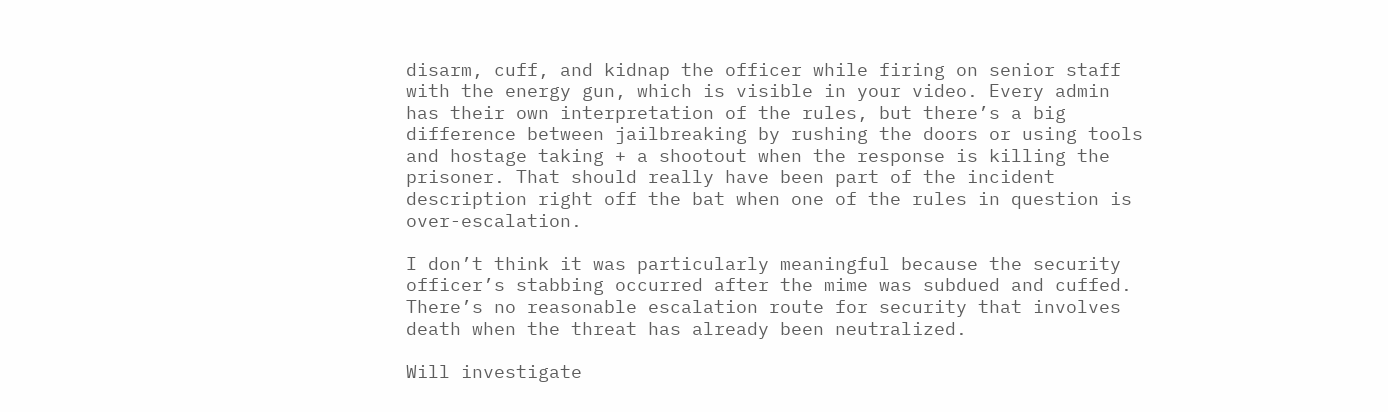disarm, cuff, and kidnap the officer while firing on senior staff with the energy gun, which is visible in your video. Every admin has their own interpretation of the rules, but there’s a big difference between jailbreaking by rushing the doors or using tools and hostage taking + a shootout when the response is killing the prisoner. That should really have been part of the incident description right off the bat when one of the rules in question is over-escalation.

I don’t think it was particularly meaningful because the security officer’s stabbing occurred after the mime was subdued and cuffed. There’s no reasonable escalation route for security that involves death when the threat has already been neutralized.

Will investigate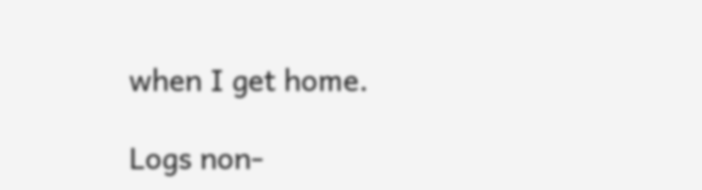when I get home.

Logs non-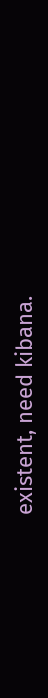existent, need kibana.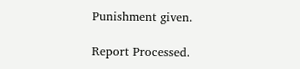Punishment given.

Report Processed.